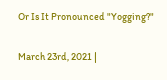Or Is It Pronounced "Yogging?"

March 23rd, 2021 |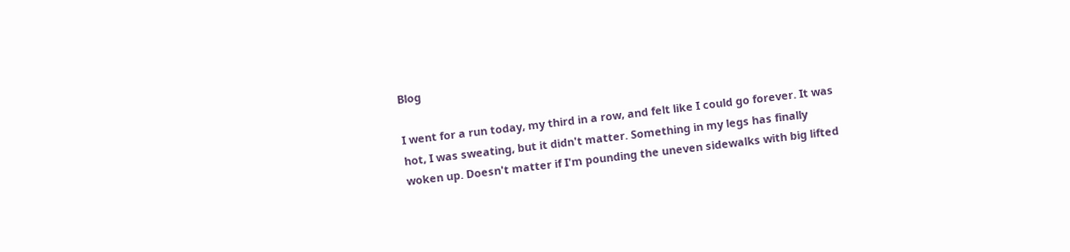Blog

I went for a run today, my third in a row, and felt like I could go forever. It was hot, I was sweating, but it didn't matter. Something in my legs has finally woken up. Doesn't matter if I'm pounding the uneven sidewalks with big lifted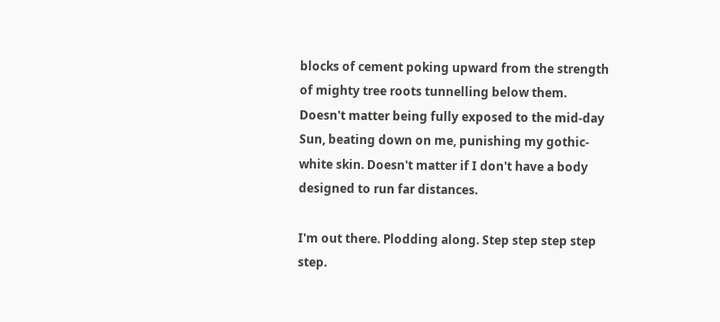blocks of cement poking upward from the strength of mighty tree roots tunnelling below them. Doesn't matter being fully exposed to the mid-day Sun, beating down on me, punishing my gothic-white skin. Doesn't matter if I don't have a body designed to run far distances.

I'm out there. Plodding along. Step step step step step.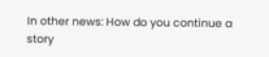In other news: How do you continue a story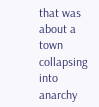that was about a town collapsing into anarchy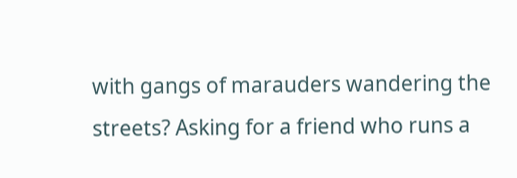with gangs of marauders wandering the streets? Asking for a friend who runs a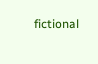fictional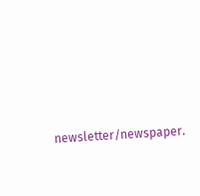newsletter/newspaper.